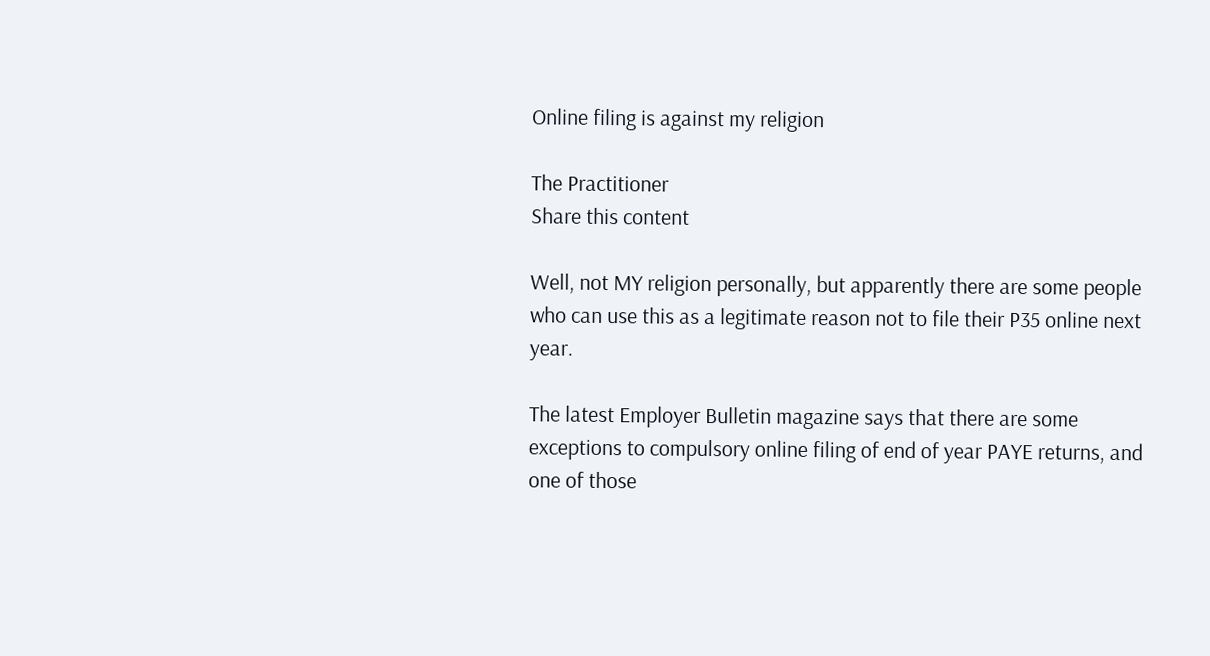Online filing is against my religion

The Practitioner
Share this content

Well, not MY religion personally, but apparently there are some people who can use this as a legitimate reason not to file their P35 online next year.

The latest Employer Bulletin magazine says that there are some exceptions to compulsory online filing of end of year PAYE returns, and one of those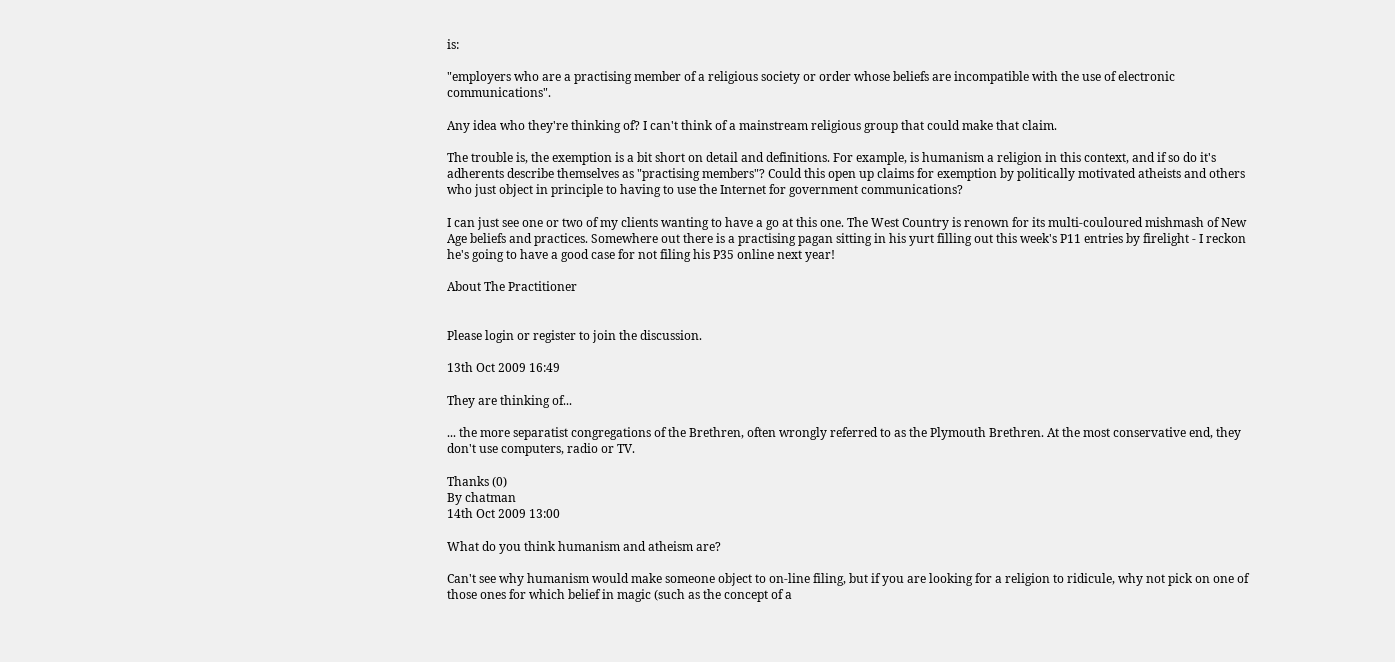is:

"employers who are a practising member of a religious society or order whose beliefs are incompatible with the use of electronic communications".

Any idea who they're thinking of? I can't think of a mainstream religious group that could make that claim.

The trouble is, the exemption is a bit short on detail and definitions. For example, is humanism a religion in this context, and if so do it's adherents describe themselves as "practising members"? Could this open up claims for exemption by politically motivated atheists and others who just object in principle to having to use the Internet for government communications?

I can just see one or two of my clients wanting to have a go at this one. The West Country is renown for its multi-couloured mishmash of New Age beliefs and practices. Somewhere out there is a practising pagan sitting in his yurt filling out this week's P11 entries by firelight - I reckon he's going to have a good case for not filing his P35 online next year!

About The Practitioner


Please login or register to join the discussion.

13th Oct 2009 16:49

They are thinking of...

... the more separatist congregations of the Brethren, often wrongly referred to as the Plymouth Brethren. At the most conservative end, they don't use computers, radio or TV.

Thanks (0)
By chatman
14th Oct 2009 13:00

What do you think humanism and atheism are?

Can't see why humanism would make someone object to on-line filing, but if you are looking for a religion to ridicule, why not pick on one of those ones for which belief in magic (such as the concept of a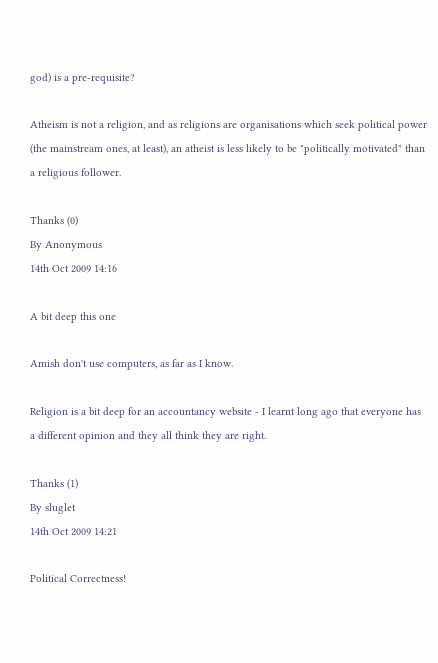god) is a pre-requisite?

Atheism is not a religion, and as religions are organisations which seek political power (the mainstream ones, at least), an atheist is less likely to be "politically motivated" than a religious follower.

Thanks (0)
By Anonymous
14th Oct 2009 14:16

A bit deep this one

Amish don't use computers, as far as I know.

Religion is a bit deep for an accountancy website - I learnt long ago that everyone has a different opinion and they all think they are right.

Thanks (1)
By sluglet
14th Oct 2009 14:21

Political Correctness!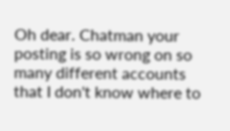Oh dear. Chatman your posting is so wrong on so many different accounts that I don't know where to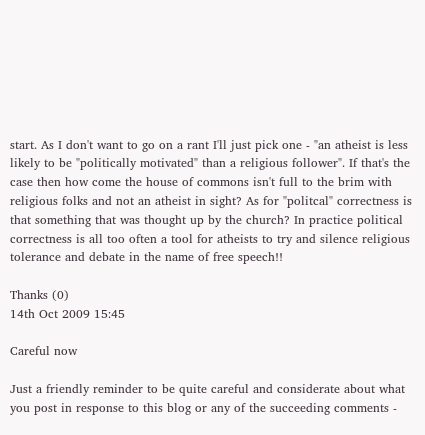start. As I don't want to go on a rant I'll just pick one - "an atheist is less likely to be "politically motivated" than a religious follower". If that's the case then how come the house of commons isn't full to the brim with religious folks and not an atheist in sight? As for "politcal" correctness is that something that was thought up by the church? In practice political correctness is all too often a tool for atheists to try and silence religious tolerance and debate in the name of free speech!!

Thanks (0)
14th Oct 2009 15:45

Careful now

Just a friendly reminder to be quite careful and considerate about what you post in response to this blog or any of the succeeding comments -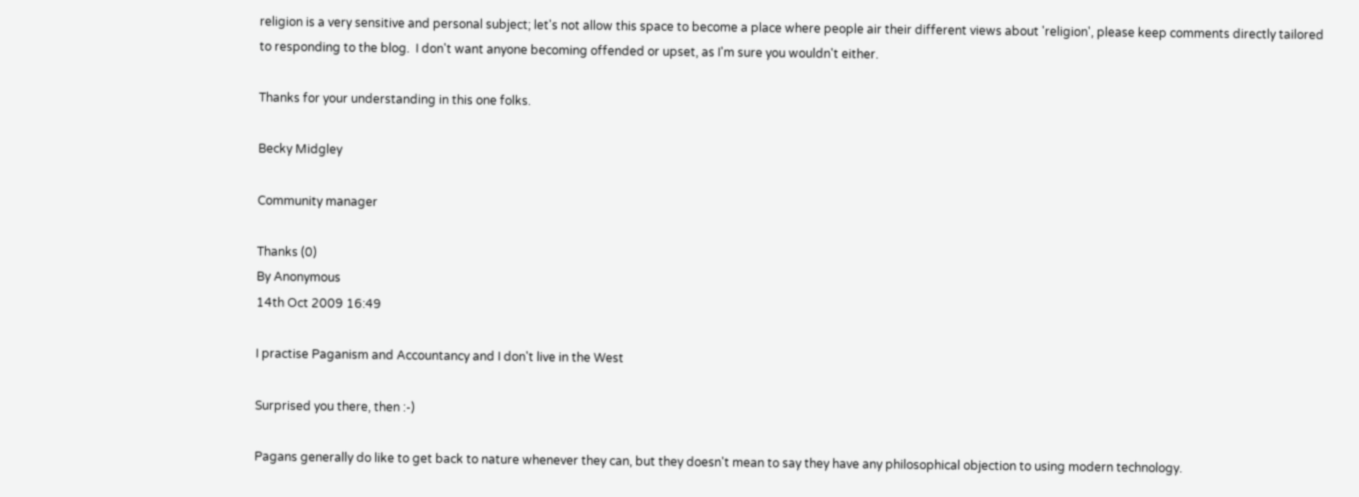religion is a very sensitive and personal subject; let's not allow this space to become a place where people air their different views about 'religion', please keep comments directly tailored to responding to the blog.  I don't want anyone becoming offended or upset, as I'm sure you wouldn't either.

Thanks for your understanding in this one folks.

Becky Midgley

Community manager

Thanks (0)
By Anonymous
14th Oct 2009 16:49

I practise Paganism and Accountancy and I don't live in the West

Surprised you there, then :-)

Pagans generally do like to get back to nature whenever they can, but they doesn't mean to say they have any philosophical objection to using modern technology.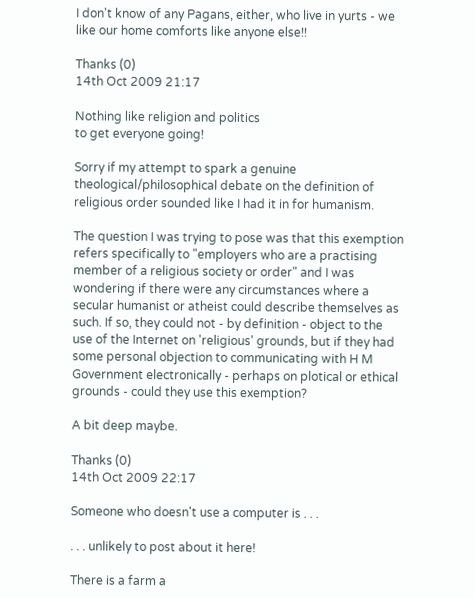I don't know of any Pagans, either, who live in yurts - we like our home comforts like anyone else!!

Thanks (0)
14th Oct 2009 21:17

Nothing like religion and politics
to get everyone going!

Sorry if my attempt to spark a genuine theological/philosophical debate on the definition of religious order sounded like I had it in for humanism.

The question I was trying to pose was that this exemption refers specifically to "employers who are a practising member of a religious society or order" and I was wondering if there were any circumstances where a secular humanist or atheist could describe themselves as such. If so, they could not - by definition - object to the use of the Internet on 'religious' grounds, but if they had some personal objection to communicating with H M Government electronically - perhaps on plotical or ethical grounds - could they use this exemption?

A bit deep maybe.

Thanks (0)
14th Oct 2009 22:17

Someone who doesn't use a computer is . . .

. . . unlikely to post about it here!

There is a farm a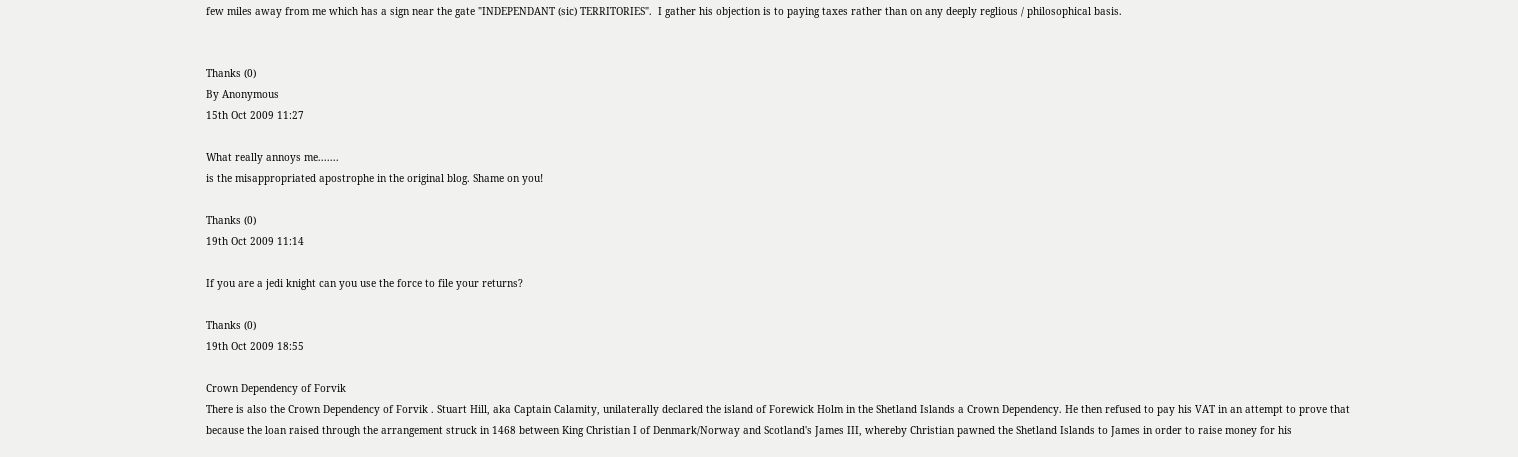few miles away from me which has a sign near the gate "INDEPENDANT (sic) TERRITORIES".  I gather his objection is to paying taxes rather than on any deeply reglious / philosophical basis.


Thanks (0)
By Anonymous
15th Oct 2009 11:27

What really annoys me.......
is the misappropriated apostrophe in the original blog. Shame on you!

Thanks (0)
19th Oct 2009 11:14

If you are a jedi knight can you use the force to file your returns?

Thanks (0)
19th Oct 2009 18:55

Crown Dependency of Forvik
There is also the Crown Dependency of Forvik . Stuart Hill, aka Captain Calamity, unilaterally declared the island of Forewick Holm in the Shetland Islands a Crown Dependency. He then refused to pay his VAT in an attempt to prove that because the loan raised through the arrangement struck in 1468 between King Christian I of Denmark/Norway and Scotland's James III, whereby Christian pawned the Shetland Islands to James in order to raise money for his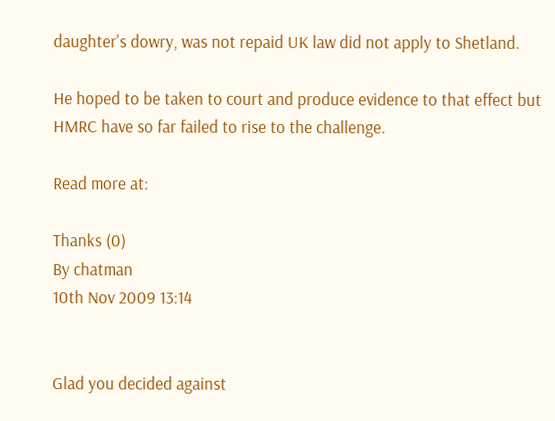daughter's dowry, was not repaid UK law did not apply to Shetland.

He hoped to be taken to court and produce evidence to that effect but HMRC have so far failed to rise to the challenge.

Read more at:

Thanks (0)
By chatman
10th Nov 2009 13:14


Glad you decided against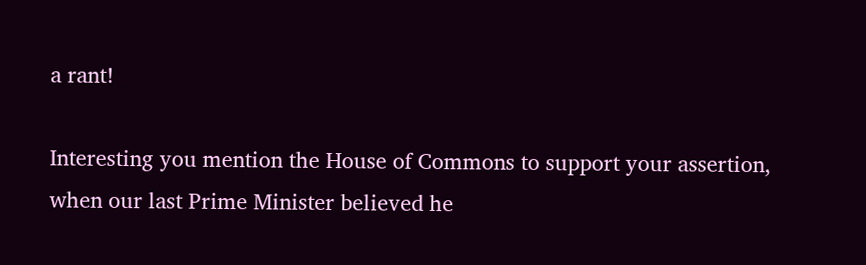a rant!

Interesting you mention the House of Commons to support your assertion, when our last Prime Minister believed he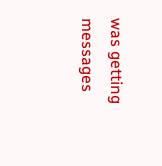was getting messages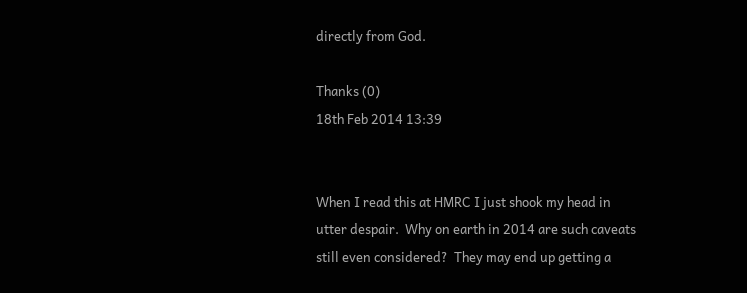directly from God.

Thanks (0)
18th Feb 2014 13:39


When I read this at HMRC I just shook my head in utter despair.  Why on earth in 2014 are such caveats still even considered?  They may end up getting a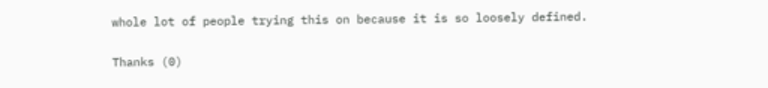whole lot of people trying this on because it is so loosely defined.

Thanks (0)